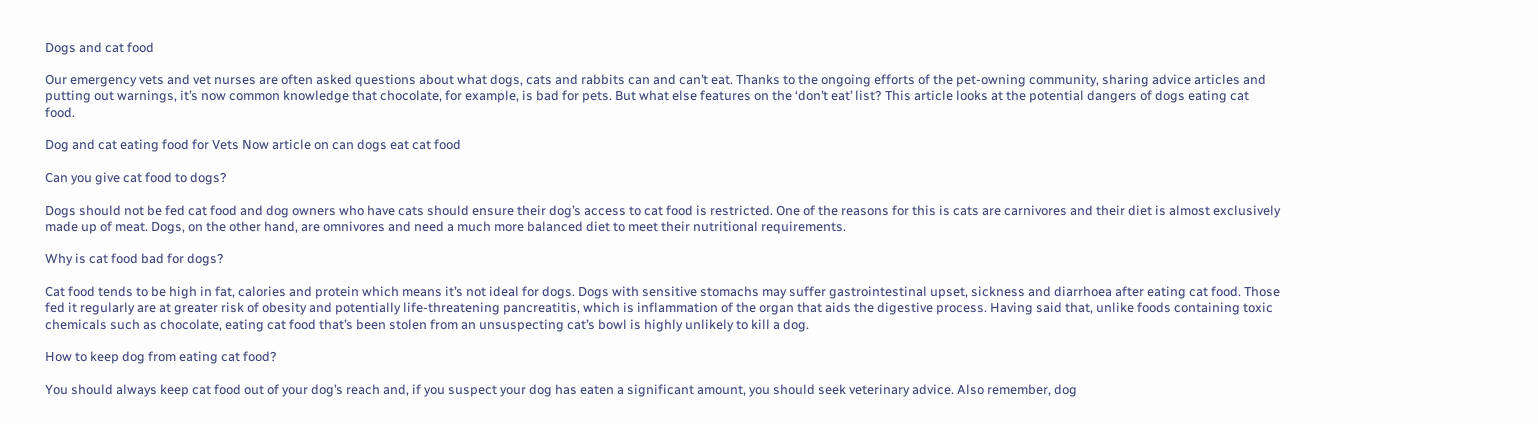Dogs and cat food

Our emergency vets and vet nurses are often asked questions about what dogs, cats and rabbits can and can’t eat. Thanks to the ongoing efforts of the pet-owning community, sharing advice articles and putting out warnings, it’s now common knowledge that chocolate, for example, is bad for pets. But what else features on the ‘don’t eat’ list? This article looks at the potential dangers of dogs eating cat food.

Dog and cat eating food for Vets Now article on can dogs eat cat food

Can you give cat food to dogs?

Dogs should not be fed cat food and dog owners who have cats should ensure their dog’s access to cat food is restricted. One of the reasons for this is cats are carnivores and their diet is almost exclusively made up of meat. Dogs, on the other hand, are omnivores and need a much more balanced diet to meet their nutritional requirements.

Why is cat food bad for dogs?

Cat food tends to be high in fat, calories and protein which means it’s not ideal for dogs. Dogs with sensitive stomachs may suffer gastrointestinal upset, sickness and diarrhoea after eating cat food. Those fed it regularly are at greater risk of obesity and potentially life-threatening pancreatitis, which is inflammation of the organ that aids the digestive process. Having said that, unlike foods containing toxic chemicals such as chocolate, eating cat food that’s been stolen from an unsuspecting cat’s bowl is highly unlikely to kill a dog.

How to keep dog from eating cat food?

You should always keep cat food out of your dog’s reach and, if you suspect your dog has eaten a significant amount, you should seek veterinary advice. Also remember, dog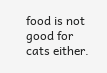food is not good for cats either.